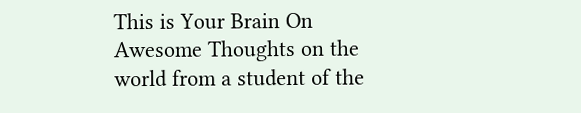This is Your Brain On Awesome Thoughts on the world from a student of the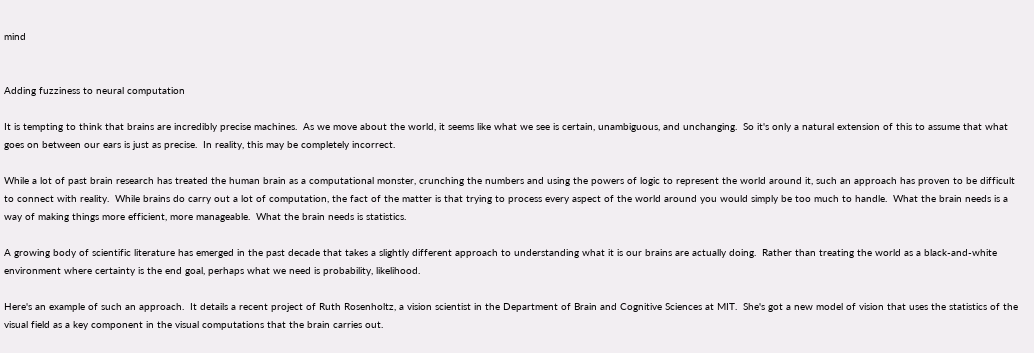mind


Adding fuzziness to neural computation

It is tempting to think that brains are incredibly precise machines.  As we move about the world, it seems like what we see is certain, unambiguous, and unchanging.  So it's only a natural extension of this to assume that what goes on between our ears is just as precise.  In reality, this may be completely incorrect.

While a lot of past brain research has treated the human brain as a computational monster, crunching the numbers and using the powers of logic to represent the world around it, such an approach has proven to be difficult to connect with reality.  While brains do carry out a lot of computation, the fact of the matter is that trying to process every aspect of the world around you would simply be too much to handle.  What the brain needs is a way of making things more efficient, more manageable.  What the brain needs is statistics.

A growing body of scientific literature has emerged in the past decade that takes a slightly different approach to understanding what it is our brains are actually doing.  Rather than treating the world as a black-and-white environment where certainty is the end goal, perhaps what we need is probability, likelihood.

Here's an example of such an approach.  It details a recent project of Ruth Rosenholtz, a vision scientist in the Department of Brain and Cognitive Sciences at MIT.  She's got a new model of vision that uses the statistics of the visual field as a key component in the visual computations that the brain carries out.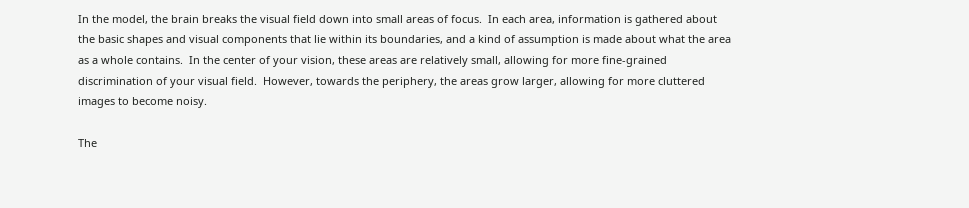In the model, the brain breaks the visual field down into small areas of focus.  In each area, information is gathered about the basic shapes and visual components that lie within its boundaries, and a kind of assumption is made about what the area as a whole contains.  In the center of your vision, these areas are relatively small, allowing for more fine-grained discrimination of your visual field.  However, towards the periphery, the areas grow larger, allowing for more cluttered images to become noisy.

The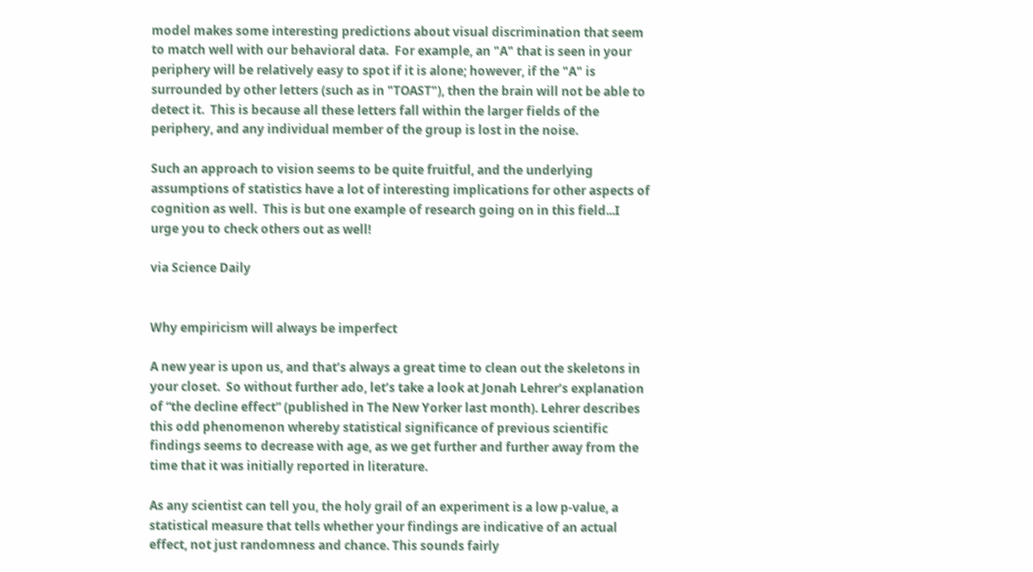model makes some interesting predictions about visual discrimination that seem to match well with our behavioral data.  For example, an "A" that is seen in your periphery will be relatively easy to spot if it is alone; however, if the "A" is surrounded by other letters (such as in "TOAST"), then the brain will not be able to detect it.  This is because all these letters fall within the larger fields of the periphery, and any individual member of the group is lost in the noise.

Such an approach to vision seems to be quite fruitful, and the underlying assumptions of statistics have a lot of interesting implications for other aspects of cognition as well.  This is but one example of research going on in this field...I urge you to check others out as well!

via Science Daily


Why empiricism will always be imperfect

A new year is upon us, and that’s always a great time to clean out the skeletons in your closet.  So without further ado, let’s take a look at Jonah Lehrer’s explanation of “the decline effect” (published in The New Yorker last month). Lehrer describes this odd phenomenon whereby statistical significance of previous scientific findings seems to decrease with age, as we get further and further away from the time that it was initially reported in literature.

As any scientist can tell you, the holy grail of an experiment is a low p-value, a statistical measure that tells whether your findings are indicative of an actual effect, not just randomness and chance. This sounds fairly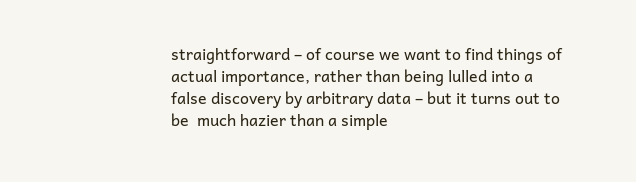straightforward – of course we want to find things of actual importance, rather than being lulled into a false discovery by arbitrary data – but it turns out to be  much hazier than a simple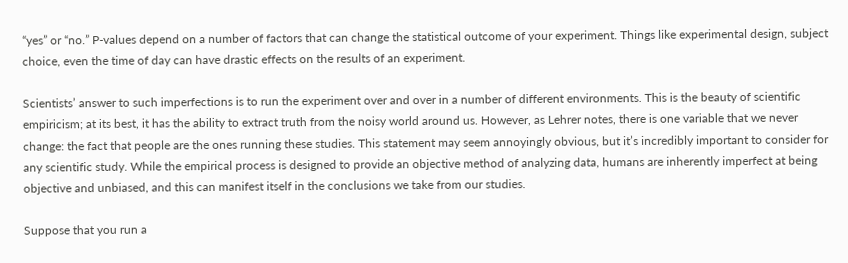“yes” or “no.” P-values depend on a number of factors that can change the statistical outcome of your experiment. Things like experimental design, subject choice, even the time of day can have drastic effects on the results of an experiment.

Scientists’ answer to such imperfections is to run the experiment over and over in a number of different environments. This is the beauty of scientific empiricism; at its best, it has the ability to extract truth from the noisy world around us. However, as Lehrer notes, there is one variable that we never change: the fact that people are the ones running these studies. This statement may seem annoyingly obvious, but it’s incredibly important to consider for any scientific study. While the empirical process is designed to provide an objective method of analyzing data, humans are inherently imperfect at being objective and unbiased, and this can manifest itself in the conclusions we take from our studies.

Suppose that you run a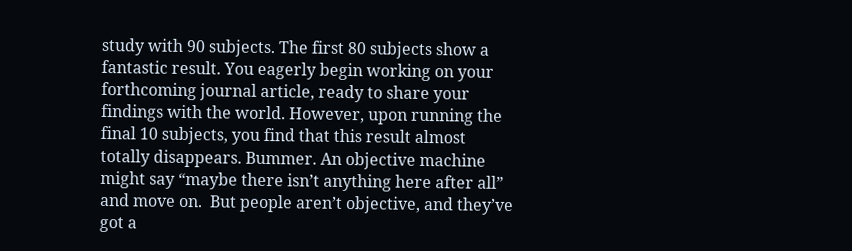study with 90 subjects. The first 80 subjects show a fantastic result. You eagerly begin working on your forthcoming journal article, ready to share your findings with the world. However, upon running the final 10 subjects, you find that this result almost totally disappears. Bummer. An objective machine might say “maybe there isn’t anything here after all” and move on.  But people aren’t objective, and they’ve got a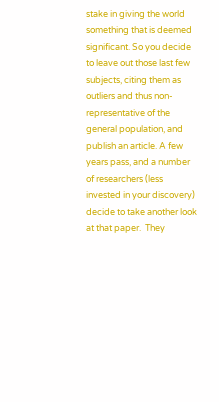stake in giving the world something that is deemed significant. So you decide to leave out those last few subjects, citing them as outliers and thus non-representative of the general population, and publish an article. A few years pass, and a number of researchers (less invested in your discovery) decide to take another look at that paper.  They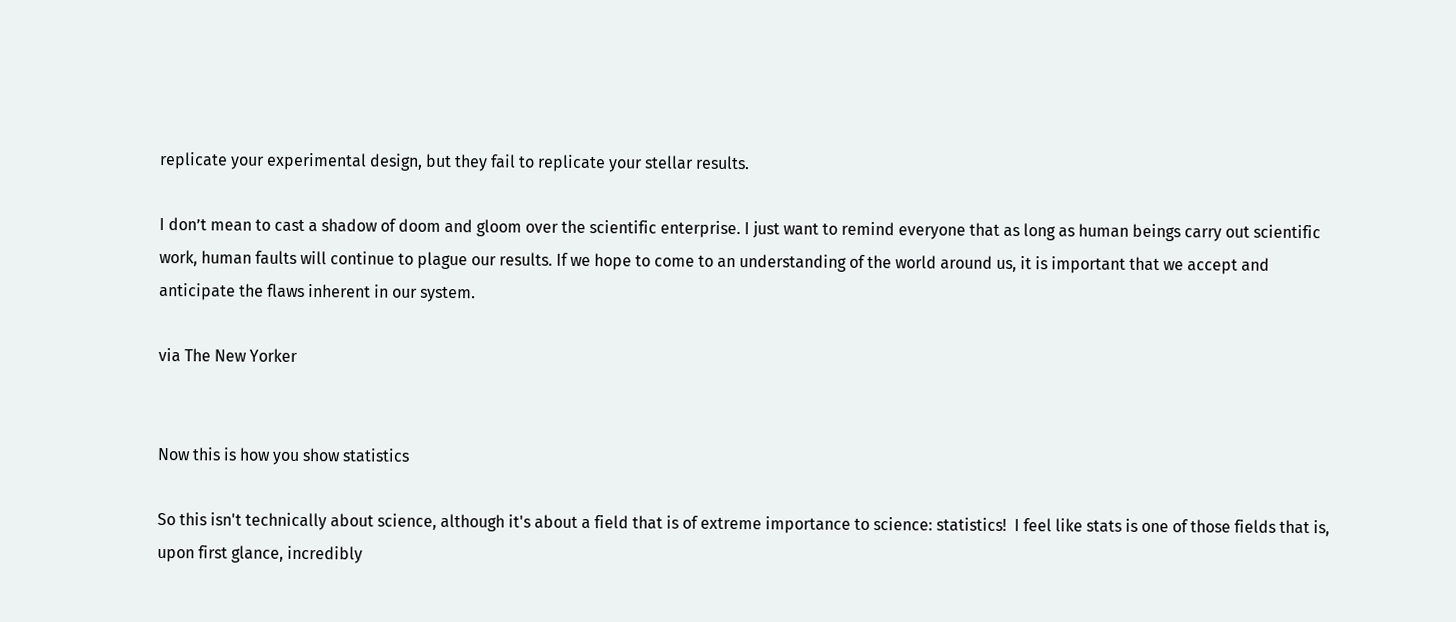replicate your experimental design, but they fail to replicate your stellar results.

I don’t mean to cast a shadow of doom and gloom over the scientific enterprise. I just want to remind everyone that as long as human beings carry out scientific work, human faults will continue to plague our results. If we hope to come to an understanding of the world around us, it is important that we accept and anticipate the flaws inherent in our system.

via The New Yorker


Now this is how you show statistics

So this isn't technically about science, although it's about a field that is of extreme importance to science: statistics!  I feel like stats is one of those fields that is, upon first glance, incredibly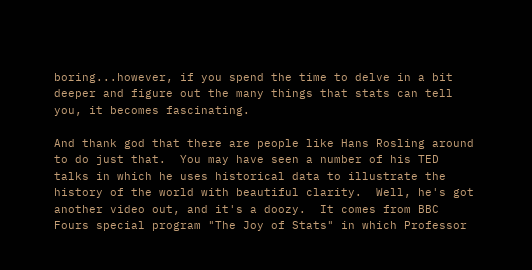boring...however, if you spend the time to delve in a bit deeper and figure out the many things that stats can tell you, it becomes fascinating.

And thank god that there are people like Hans Rosling around to do just that.  You may have seen a number of his TED talks in which he uses historical data to illustrate the history of the world with beautiful clarity.  Well, he's got another video out, and it's a doozy.  It comes from BBC Fours special program "The Joy of Stats" in which Professor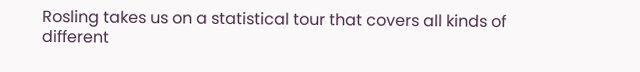Rosling takes us on a statistical tour that covers all kinds of different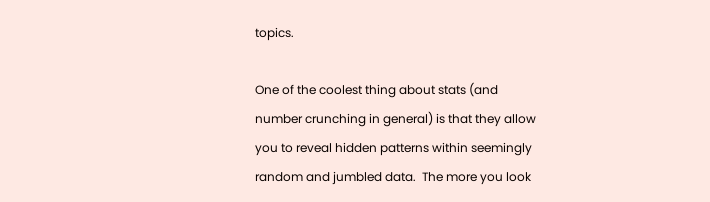topics.

One of the coolest thing about stats (and number crunching in general) is that they allow you to reveal hidden patterns within seemingly random and jumbled data.  The more you look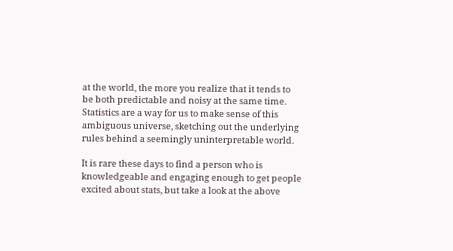at the world, the more you realize that it tends to be both predictable and noisy at the same time.  Statistics are a way for us to make sense of this ambiguous universe, sketching out the underlying rules behind a seemingly uninterpretable world.

It is rare these days to find a person who is knowledgeable and engaging enough to get people excited about stats, but take a look at the above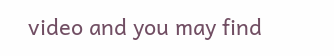video and you may find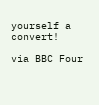yourself a convert!

via BBC Four